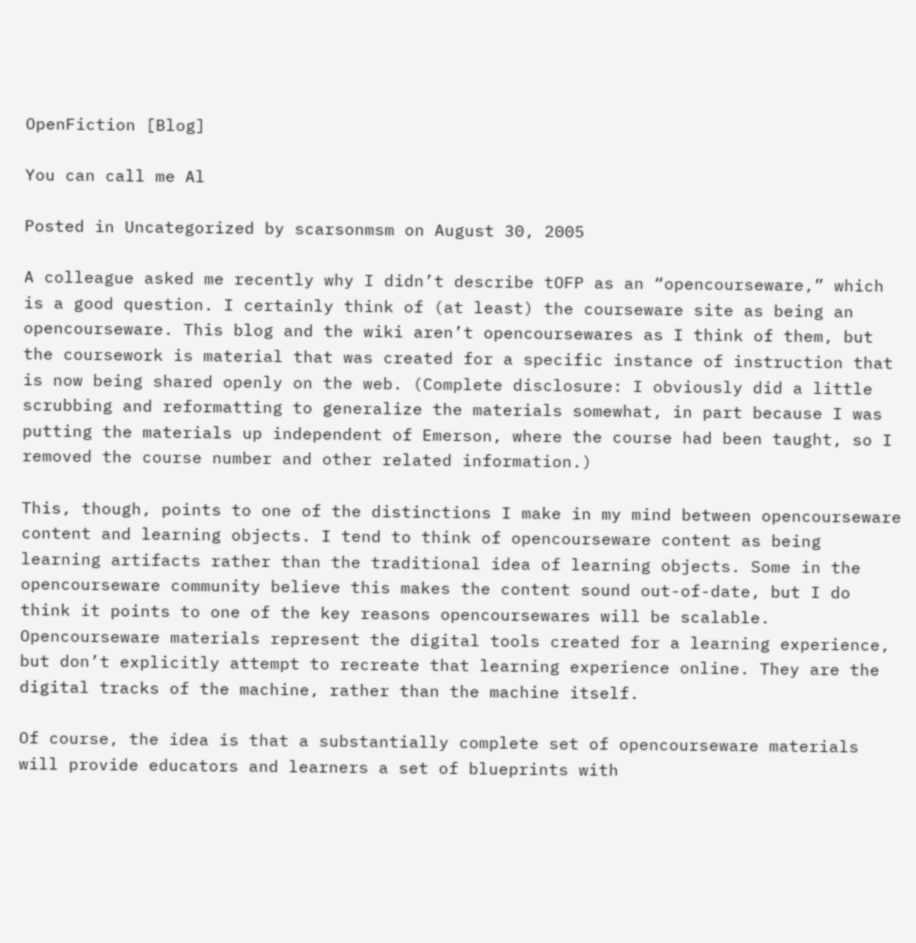OpenFiction [Blog]

You can call me Al

Posted in Uncategorized by scarsonmsm on August 30, 2005

A colleague asked me recently why I didn’t describe tOFP as an “opencourseware,” which is a good question. I certainly think of (at least) the courseware site as being an opencourseware. This blog and the wiki aren’t opencoursewares as I think of them, but the coursework is material that was created for a specific instance of instruction that is now being shared openly on the web. (Complete disclosure: I obviously did a little scrubbing and reformatting to generalize the materials somewhat, in part because I was putting the materials up independent of Emerson, where the course had been taught, so I removed the course number and other related information.)

This, though, points to one of the distinctions I make in my mind between opencourseware content and learning objects. I tend to think of opencourseware content as being learning artifacts rather than the traditional idea of learning objects. Some in the opencourseware community believe this makes the content sound out-of-date, but I do think it points to one of the key reasons opencoursewares will be scalable. Opencourseware materials represent the digital tools created for a learning experience, but don’t explicitly attempt to recreate that learning experience online. They are the digital tracks of the machine, rather than the machine itself.

Of course, the idea is that a substantially complete set of opencourseware materials will provide educators and learners a set of blueprints with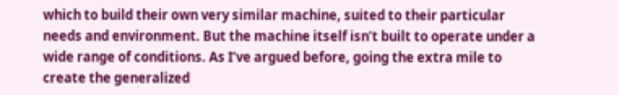which to build their own very similar machine, suited to their particular needs and environment. But the machine itself isn’t built to operate under a wide range of conditions. As I’ve argued before, going the extra mile to create the generalized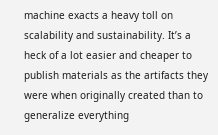machine exacts a heavy toll on scalability and sustainability. It’s a heck of a lot easier and cheaper to publish materials as the artifacts they were when originally created than to generalize everything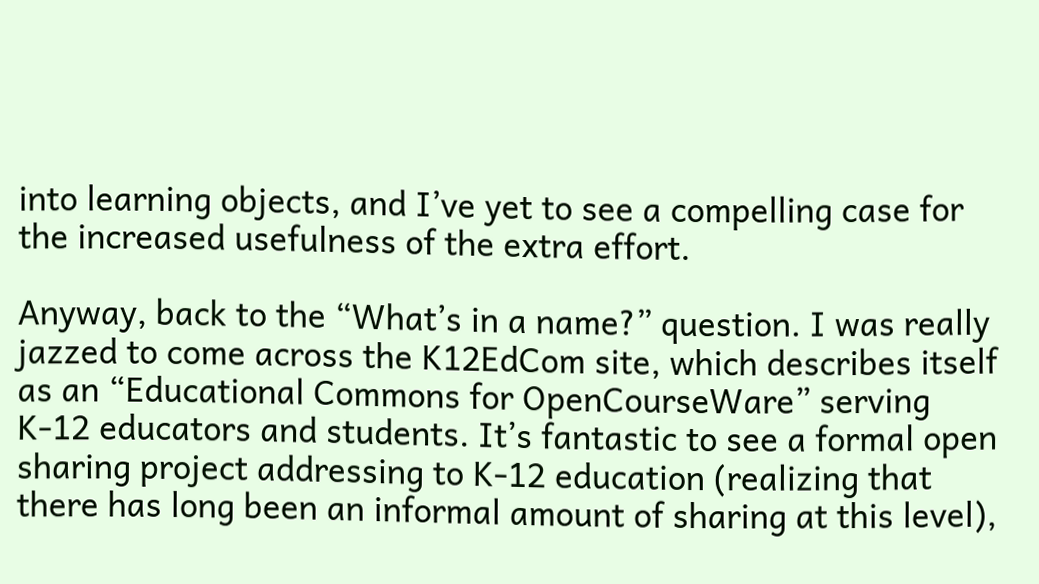into learning objects, and I’ve yet to see a compelling case for the increased usefulness of the extra effort.

Anyway, back to the “What’s in a name?” question. I was really jazzed to come across the K12EdCom site, which describes itself as an “Educational Commons for OpenCourseWare” serving K-12 educators and students. It’s fantastic to see a formal open sharing project addressing to K-12 education (realizing that there has long been an informal amount of sharing at this level),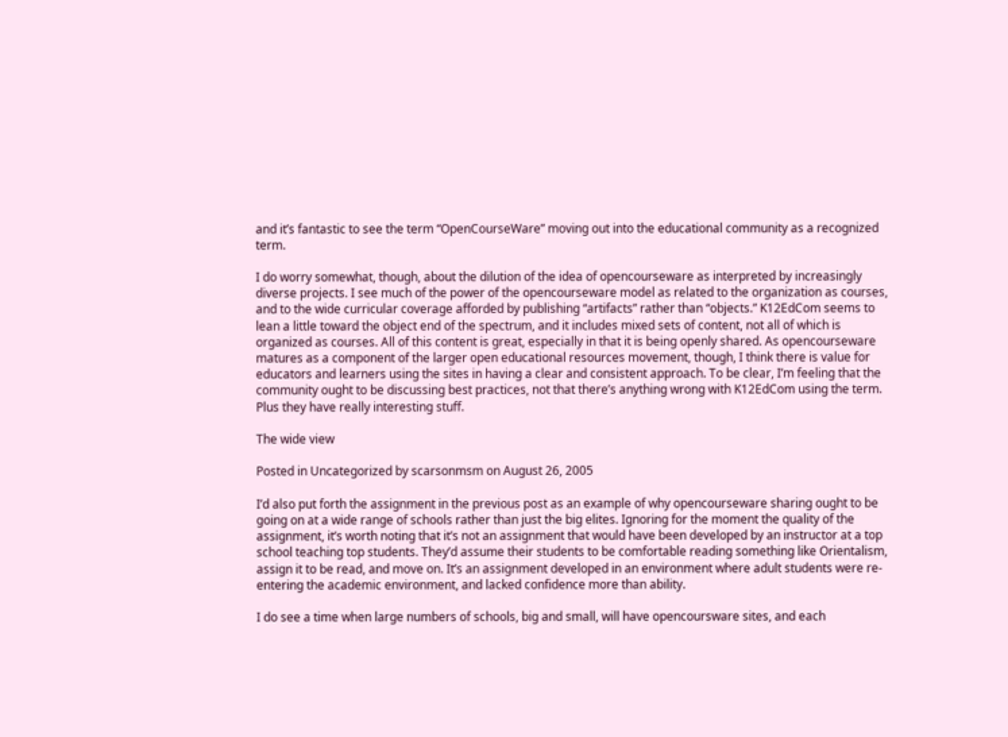and it’s fantastic to see the term “OpenCourseWare” moving out into the educational community as a recognized term.

I do worry somewhat, though, about the dilution of the idea of opencourseware as interpreted by increasingly diverse projects. I see much of the power of the opencourseware model as related to the organization as courses, and to the wide curricular coverage afforded by publishing “artifacts” rather than “objects.” K12EdCom seems to lean a little toward the object end of the spectrum, and it includes mixed sets of content, not all of which is organized as courses. All of this content is great, especially in that it is being openly shared. As opencourseware matures as a component of the larger open educational resources movement, though, I think there is value for educators and learners using the sites in having a clear and consistent approach. To be clear, I’m feeling that the community ought to be discussing best practices, not that there’s anything wrong with K12EdCom using the term. Plus they have really interesting stuff.

The wide view

Posted in Uncategorized by scarsonmsm on August 26, 2005

I’d also put forth the assignment in the previous post as an example of why opencourseware sharing ought to be going on at a wide range of schools rather than just the big elites. Ignoring for the moment the quality of the assignment, it’s worth noting that it’s not an assignment that would have been developed by an instructor at a top school teaching top students. They’d assume their students to be comfortable reading something like Orientalism, assign it to be read, and move on. It’s an assignment developed in an environment where adult students were re-entering the academic environment, and lacked confidence more than ability.

I do see a time when large numbers of schools, big and small, will have opencoursware sites, and each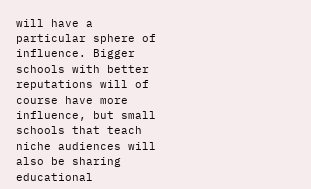will have a particular sphere of influence. Bigger schools with better reputations will of course have more influence, but small schools that teach niche audiences will also be sharing educational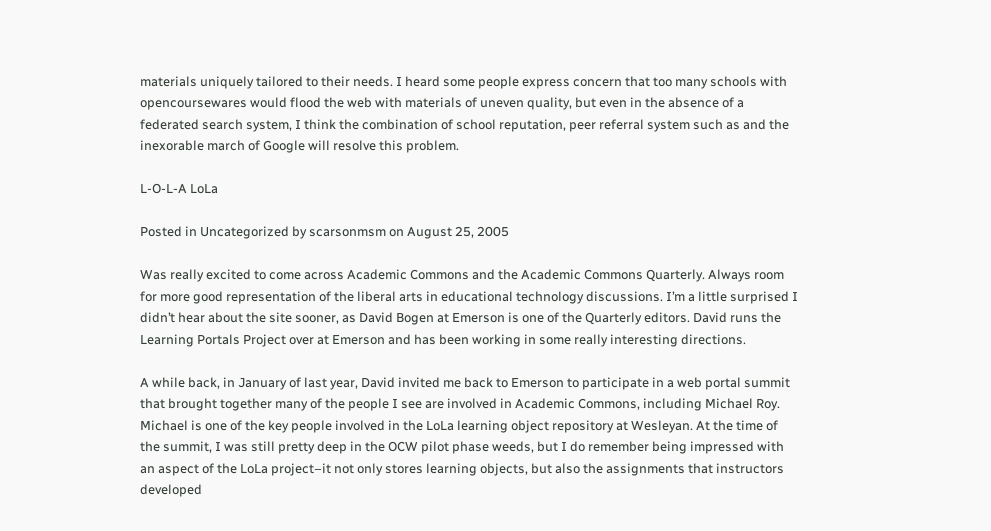materials uniquely tailored to their needs. I heard some people express concern that too many schools with opencoursewares would flood the web with materials of uneven quality, but even in the absence of a federated search system, I think the combination of school reputation, peer referral system such as and the inexorable march of Google will resolve this problem.

L-O-L-A LoLa

Posted in Uncategorized by scarsonmsm on August 25, 2005

Was really excited to come across Academic Commons and the Academic Commons Quarterly. Always room for more good representation of the liberal arts in educational technology discussions. I’m a little surprised I didn’t hear about the site sooner, as David Bogen at Emerson is one of the Quarterly editors. David runs the Learning Portals Project over at Emerson and has been working in some really interesting directions.

A while back, in January of last year, David invited me back to Emerson to participate in a web portal summit that brought together many of the people I see are involved in Academic Commons, including Michael Roy. Michael is one of the key people involved in the LoLa learning object repository at Wesleyan. At the time of the summit, I was still pretty deep in the OCW pilot phase weeds, but I do remember being impressed with an aspect of the LoLa project–it not only stores learning objects, but also the assignments that instructors developed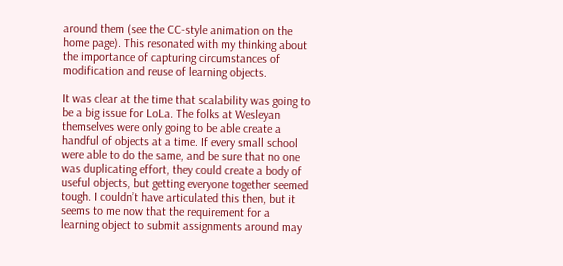around them (see the CC-style animation on the home page). This resonated with my thinking about the importance of capturing circumstances of modification and reuse of learning objects.

It was clear at the time that scalability was going to be a big issue for LoLa. The folks at Wesleyan themselves were only going to be able create a handful of objects at a time. If every small school were able to do the same, and be sure that no one was duplicating effort, they could create a body of useful objects, but getting everyone together seemed tough. I couldn’t have articulated this then, but it seems to me now that the requirement for a learning object to submit assignments around may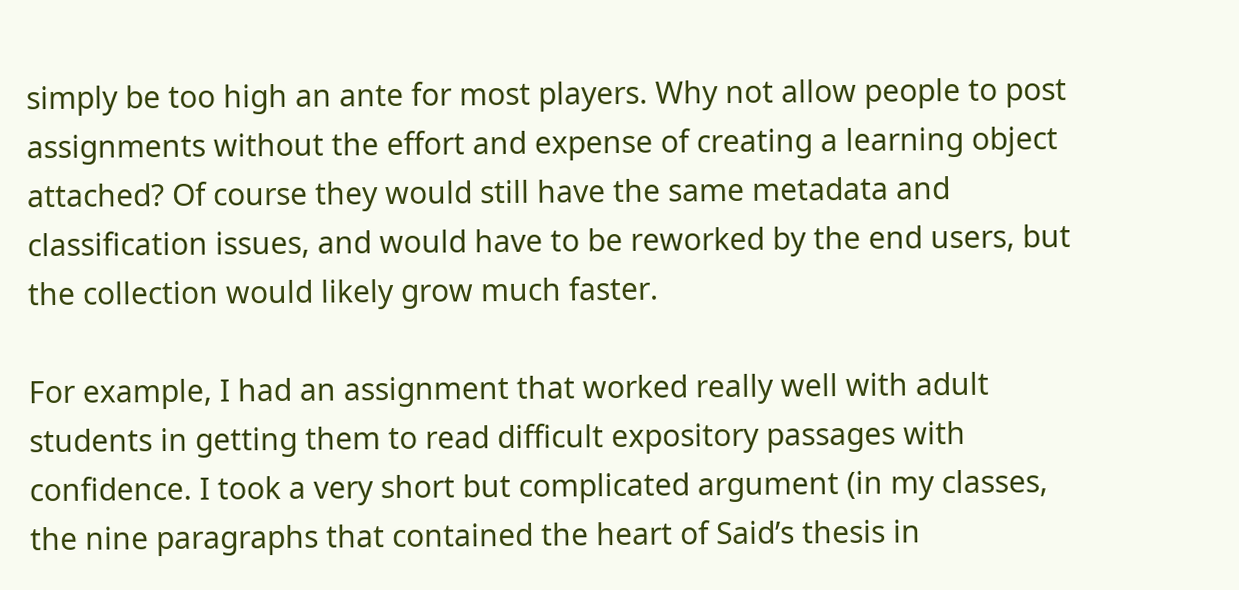simply be too high an ante for most players. Why not allow people to post assignments without the effort and expense of creating a learning object attached? Of course they would still have the same metadata and classification issues, and would have to be reworked by the end users, but the collection would likely grow much faster.

For example, I had an assignment that worked really well with adult students in getting them to read difficult expository passages with confidence. I took a very short but complicated argument (in my classes, the nine paragraphs that contained the heart of Said’s thesis in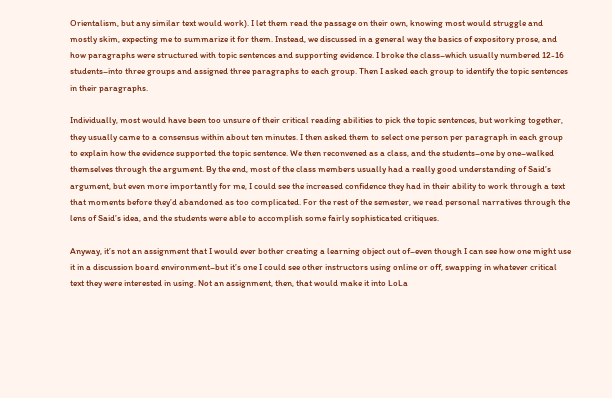Orientalism, but any similar text would work). I let them read the passage on their own, knowing most would struggle and mostly skim, expecting me to summarize it for them. Instead, we discussed in a general way the basics of expository prose, and how paragraphs were structured with topic sentences and supporting evidence. I broke the class–which usually numbered 12-16 students–into three groups and assigned three paragraphs to each group. Then I asked each group to identify the topic sentences in their paragraphs.

Individually, most would have been too unsure of their critical reading abilities to pick the topic sentences, but working together, they usually came to a consensus within about ten minutes. I then asked them to select one person per paragraph in each group to explain how the evidence supported the topic sentence. We then reconvened as a class, and the students–one by one–walked themselves through the argument. By the end, most of the class members usually had a really good understanding of Said’s argument, but even more importantly for me, I could see the increased confidence they had in their ability to work through a text that moments before they’d abandoned as too complicated. For the rest of the semester, we read personal narratives through the lens of Said’s idea, and the students were able to accomplish some fairly sophisticated critiques.

Anyway, it’s not an assignment that I would ever bother creating a learning object out of–even though I can see how one might use it in a discussion board environment–but it’s one I could see other instructors using online or off, swapping in whatever critical text they were interested in using. Not an assignment, then, that would make it into LoLa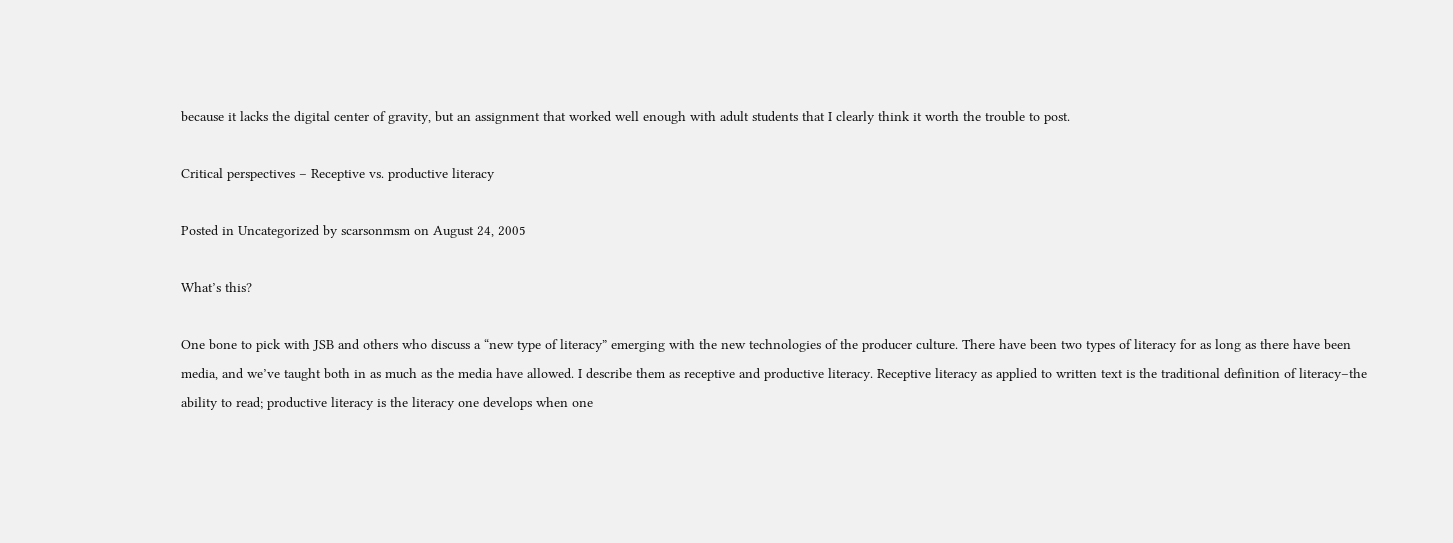because it lacks the digital center of gravity, but an assignment that worked well enough with adult students that I clearly think it worth the trouble to post.

Critical perspectives – Receptive vs. productive literacy

Posted in Uncategorized by scarsonmsm on August 24, 2005

What’s this?

One bone to pick with JSB and others who discuss a “new type of literacy” emerging with the new technologies of the producer culture. There have been two types of literacy for as long as there have been media, and we’ve taught both in as much as the media have allowed. I describe them as receptive and productive literacy. Receptive literacy as applied to written text is the traditional definition of literacy–the ability to read; productive literacy is the literacy one develops when one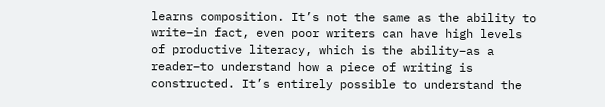learns composition. It’s not the same as the ability to write–in fact, even poor writers can have high levels of productive literacy, which is the ability–as a reader–to understand how a piece of writing is constructed. It’s entirely possible to understand the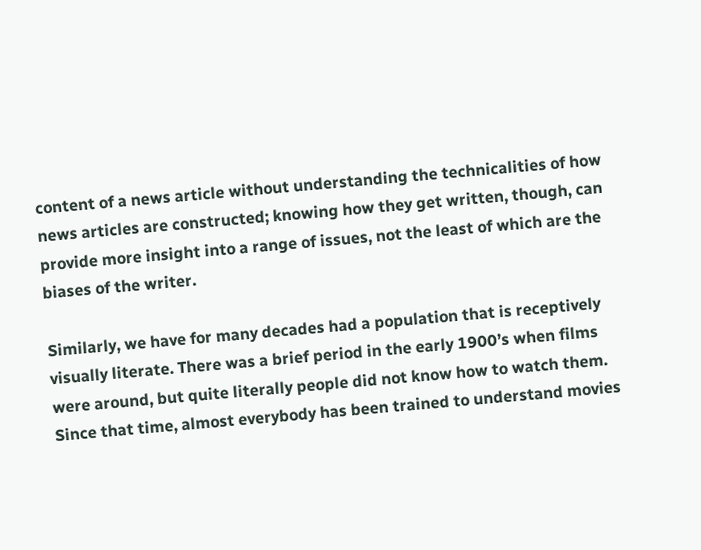content of a news article without understanding the technicalities of how news articles are constructed; knowing how they get written, though, can provide more insight into a range of issues, not the least of which are the biases of the writer.

Similarly, we have for many decades had a population that is receptively visually literate. There was a brief period in the early 1900’s when films were around, but quite literally people did not know how to watch them. Since that time, almost everybody has been trained to understand movies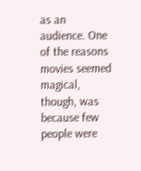as an audience. One of the reasons movies seemed magical, though, was because few people were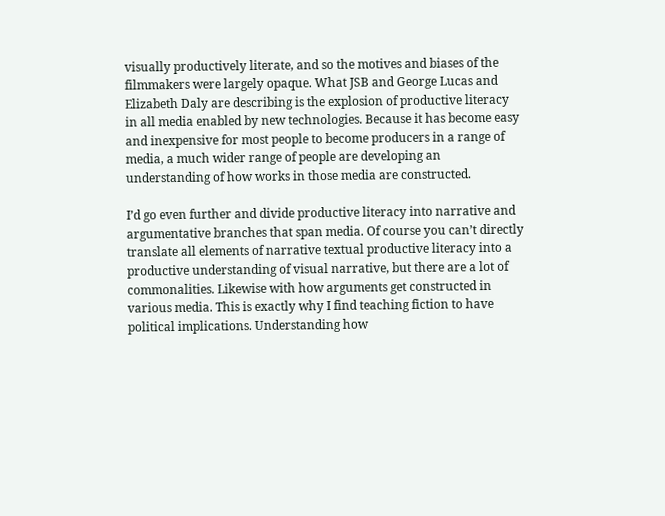visually productively literate, and so the motives and biases of the filmmakers were largely opaque. What JSB and George Lucas and Elizabeth Daly are describing is the explosion of productive literacy in all media enabled by new technologies. Because it has become easy and inexpensive for most people to become producers in a range of media, a much wider range of people are developing an understanding of how works in those media are constructed.

I’d go even further and divide productive literacy into narrative and argumentative branches that span media. Of course you can’t directly translate all elements of narrative textual productive literacy into a productive understanding of visual narrative, but there are a lot of commonalities. Likewise with how arguments get constructed in various media. This is exactly why I find teaching fiction to have political implications. Understanding how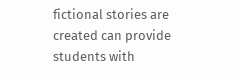fictional stories are created can provide students with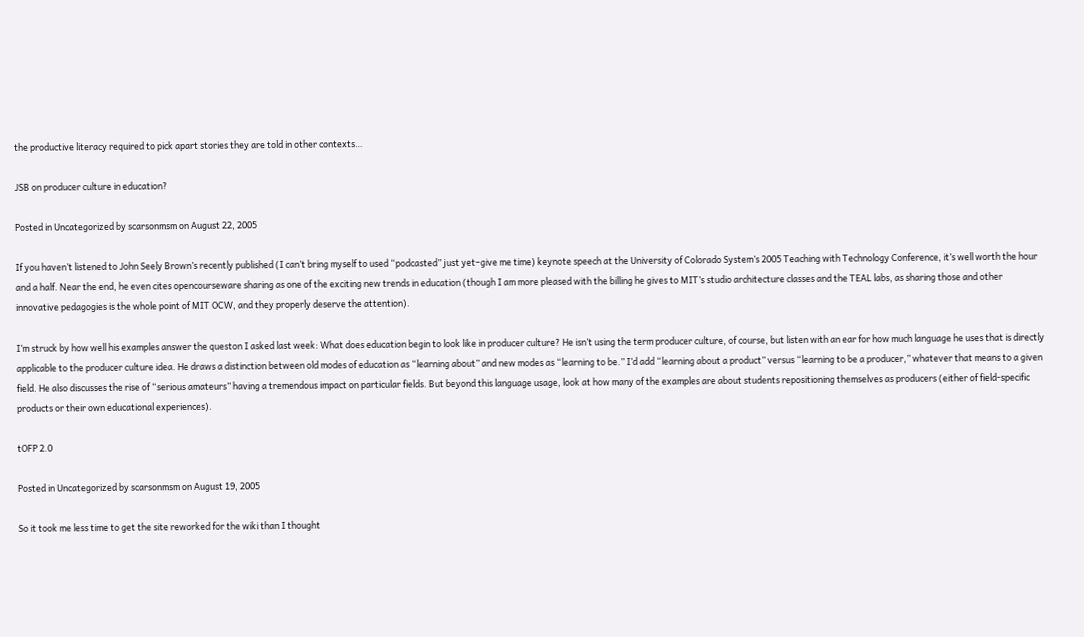the productive literacy required to pick apart stories they are told in other contexts…

JSB on producer culture in education?

Posted in Uncategorized by scarsonmsm on August 22, 2005

If you haven’t listened to John Seely Brown’s recently published (I can’t bring myself to used “podcasted” just yet–give me time) keynote speech at the University of Colorado System’s 2005 Teaching with Technology Conference, it’s well worth the hour and a half. Near the end, he even cites opencourseware sharing as one of the exciting new trends in education (though I am more pleased with the billing he gives to MIT’s studio architecture classes and the TEAL labs, as sharing those and other innovative pedagogies is the whole point of MIT OCW, and they properly deserve the attention).

I’m struck by how well his examples answer the queston I asked last week: What does education begin to look like in producer culture? He isn’t using the term producer culture, of course, but listen with an ear for how much language he uses that is directly applicable to the producer culture idea. He draws a distinction between old modes of education as “learning about” and new modes as “learning to be.” I’d add “learning about a product” versus “learning to be a producer,” whatever that means to a given field. He also discusses the rise of “serious amateurs” having a tremendous impact on particular fields. But beyond this language usage, look at how many of the examples are about students repositioning themselves as producers (either of field-specific products or their own educational experiences).

tOFP 2.0

Posted in Uncategorized by scarsonmsm on August 19, 2005

So it took me less time to get the site reworked for the wiki than I thought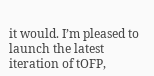it would. I’m pleased to launch the latest iteration of tOFP,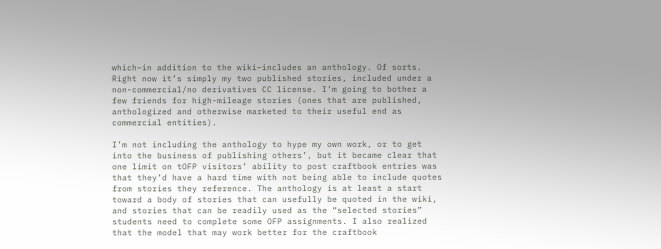which–in addition to the wiki–includes an anthology. Of sorts. Right now it’s simply my two published stories, included under a non-commercial/no derivatives CC license. I’m going to bother a few friends for high-mileage stories (ones that are published, anthologized and otherwise marketed to their useful end as commercial entities).

I’m not including the anthology to hype my own work, or to get into the business of publishing others’, but it became clear that one limit on tOFP visitors’ ability to post craftbook entries was that they’d have a hard time with not being able to include quotes from stories they reference. The anthology is at least a start toward a body of stories that can usefully be quoted in the wiki, and stories that can be readily used as the “selected stories” students need to complete some OFP assignments. I also realized that the model that may work better for the craftbook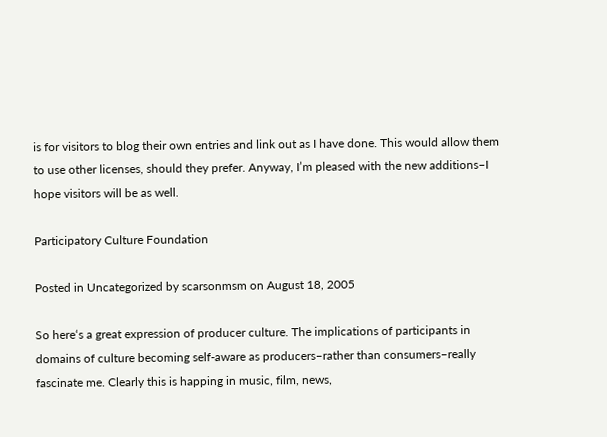is for visitors to blog their own entries and link out as I have done. This would allow them to use other licenses, should they prefer. Anyway, I’m pleased with the new additions–I hope visitors will be as well.

Participatory Culture Foundation

Posted in Uncategorized by scarsonmsm on August 18, 2005

So here‘s a great expression of producer culture. The implications of participants in domains of culture becoming self-aware as producers–rather than consumers–really fascinate me. Clearly this is happing in music, film, news,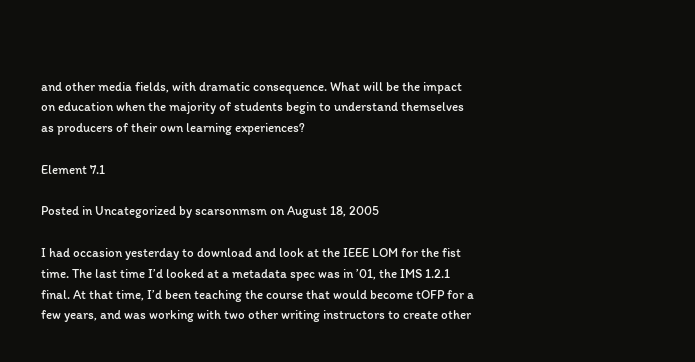and other media fields, with dramatic consequence. What will be the impact on education when the majority of students begin to understand themselves as producers of their own learning experiences?

Element 7.1

Posted in Uncategorized by scarsonmsm on August 18, 2005

I had occasion yesterday to download and look at the IEEE LOM for the fist time. The last time I’d looked at a metadata spec was in ’01, the IMS 1.2.1 final. At that time, I’d been teaching the course that would become tOFP for a few years, and was working with two other writing instructors to create other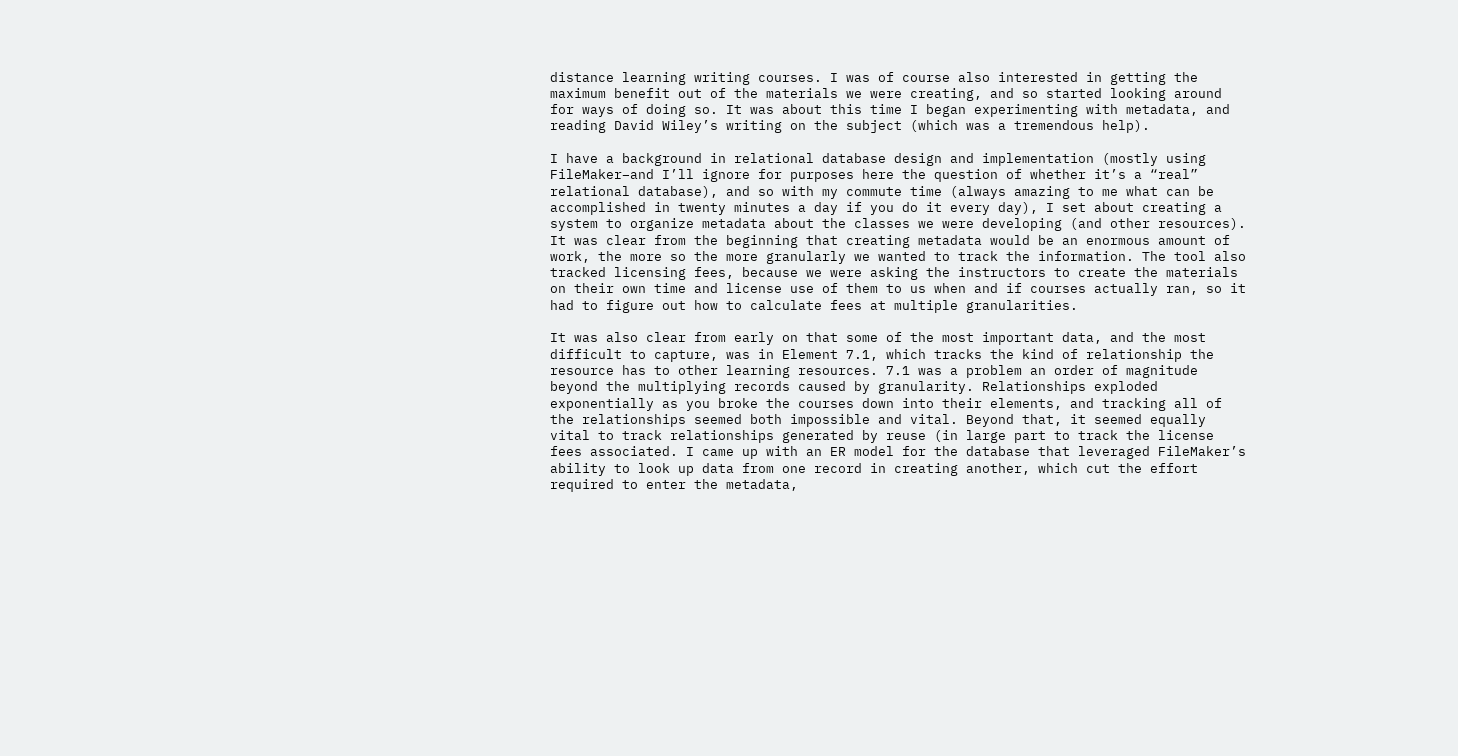distance learning writing courses. I was of course also interested in getting the maximum benefit out of the materials we were creating, and so started looking around for ways of doing so. It was about this time I began experimenting with metadata, and reading David Wiley’s writing on the subject (which was a tremendous help).

I have a background in relational database design and implementation (mostly using FileMaker–and I’ll ignore for purposes here the question of whether it’s a “real” relational database), and so with my commute time (always amazing to me what can be accomplished in twenty minutes a day if you do it every day), I set about creating a system to organize metadata about the classes we were developing (and other resources). It was clear from the beginning that creating metadata would be an enormous amount of work, the more so the more granularly we wanted to track the information. The tool also tracked licensing fees, because we were asking the instructors to create the materials on their own time and license use of them to us when and if courses actually ran, so it had to figure out how to calculate fees at multiple granularities.

It was also clear from early on that some of the most important data, and the most difficult to capture, was in Element 7.1, which tracks the kind of relationship the resource has to other learning resources. 7.1 was a problem an order of magnitude beyond the multiplying records caused by granularity. Relationships exploded exponentially as you broke the courses down into their elements, and tracking all of the relationships seemed both impossible and vital. Beyond that, it seemed equally vital to track relationships generated by reuse (in large part to track the license fees associated. I came up with an ER model for the database that leveraged FileMaker’s ability to look up data from one record in creating another, which cut the effort required to enter the metadata,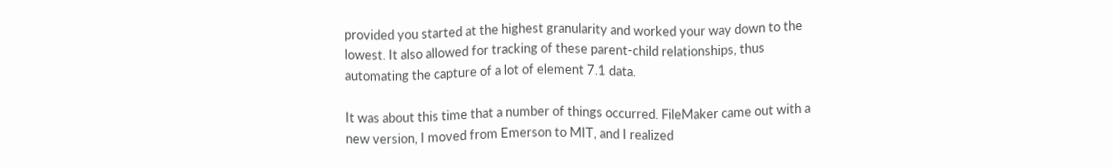provided you started at the highest granularity and worked your way down to the lowest. It also allowed for tracking of these parent-child relationships, thus automating the capture of a lot of element 7.1 data.

It was about this time that a number of things occurred. FileMaker came out with a new version, I moved from Emerson to MIT, and I realized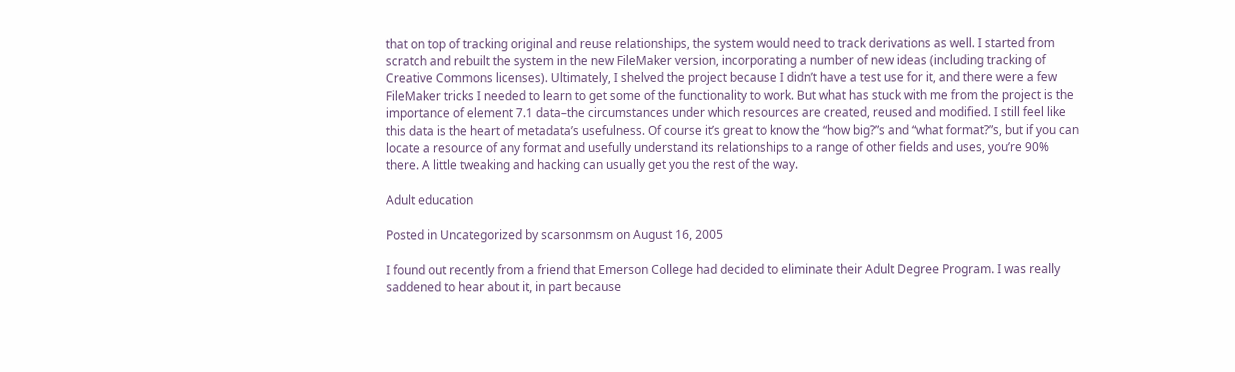that on top of tracking original and reuse relationships, the system would need to track derivations as well. I started from scratch and rebuilt the system in the new FileMaker version, incorporating a number of new ideas (including tracking of Creative Commons licenses). Ultimately, I shelved the project because I didn’t have a test use for it, and there were a few FileMaker tricks I needed to learn to get some of the functionality to work. But what has stuck with me from the project is the importance of element 7.1 data–the circumstances under which resources are created, reused and modified. I still feel like this data is the heart of metadata’s usefulness. Of course it’s great to know the “how big?”s and “what format?”s, but if you can locate a resource of any format and usefully understand its relationships to a range of other fields and uses, you’re 90% there. A little tweaking and hacking can usually get you the rest of the way.

Adult education

Posted in Uncategorized by scarsonmsm on August 16, 2005

I found out recently from a friend that Emerson College had decided to eliminate their Adult Degree Program. I was really saddened to hear about it, in part because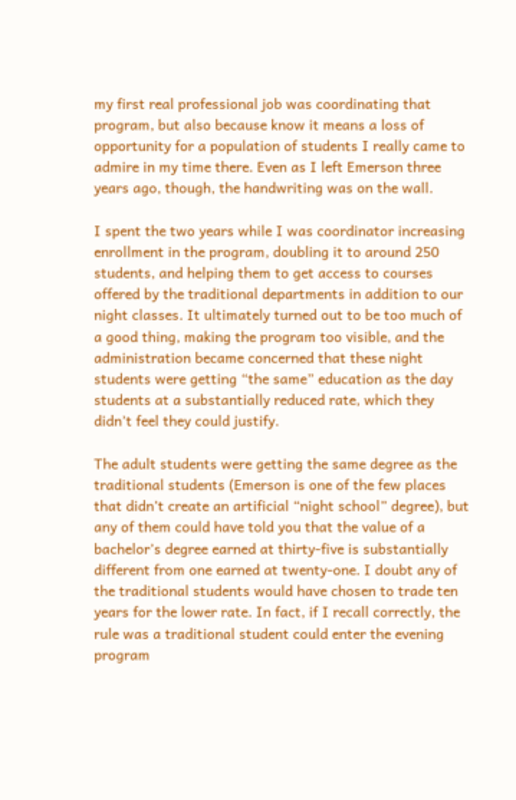my first real professional job was coordinating that program, but also because know it means a loss of opportunity for a population of students I really came to admire in my time there. Even as I left Emerson three years ago, though, the handwriting was on the wall.

I spent the two years while I was coordinator increasing enrollment in the program, doubling it to around 250 students, and helping them to get access to courses offered by the traditional departments in addition to our night classes. It ultimately turned out to be too much of a good thing, making the program too visible, and the administration became concerned that these night students were getting “the same” education as the day students at a substantially reduced rate, which they didn’t feel they could justify.

The adult students were getting the same degree as the traditional students (Emerson is one of the few places that didn’t create an artificial “night school” degree), but any of them could have told you that the value of a bachelor’s degree earned at thirty-five is substantially different from one earned at twenty-one. I doubt any of the traditional students would have chosen to trade ten years for the lower rate. In fact, if I recall correctly, the rule was a traditional student could enter the evening program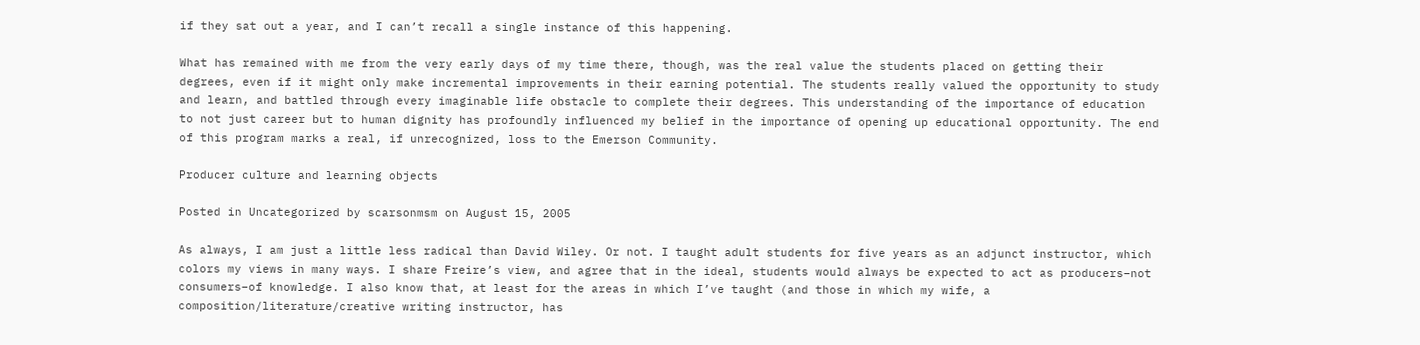if they sat out a year, and I can’t recall a single instance of this happening.

What has remained with me from the very early days of my time there, though, was the real value the students placed on getting their degrees, even if it might only make incremental improvements in their earning potential. The students really valued the opportunity to study and learn, and battled through every imaginable life obstacle to complete their degrees. This understanding of the importance of education to not just career but to human dignity has profoundly influenced my belief in the importance of opening up educational opportunity. The end of this program marks a real, if unrecognized, loss to the Emerson Community.

Producer culture and learning objects

Posted in Uncategorized by scarsonmsm on August 15, 2005

As always, I am just a little less radical than David Wiley. Or not. I taught adult students for five years as an adjunct instructor, which colors my views in many ways. I share Freire’s view, and agree that in the ideal, students would always be expected to act as producers–not consumers–of knowledge. I also know that, at least for the areas in which I’ve taught (and those in which my wife, a composition/literature/creative writing instructor, has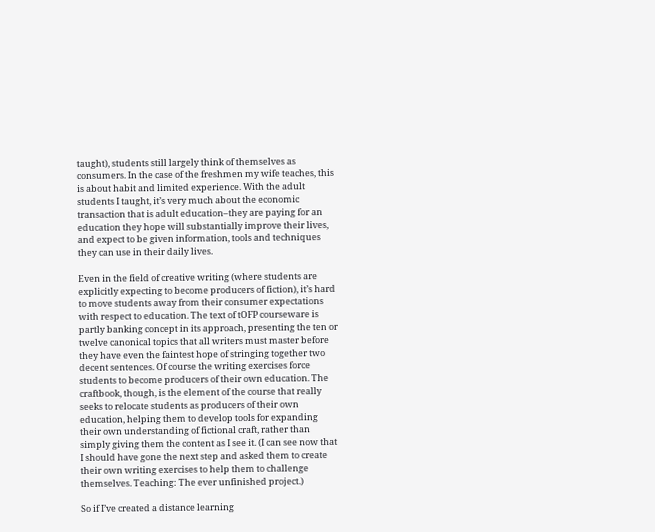taught), students still largely think of themselves as consumers. In the case of the freshmen my wife teaches, this is about habit and limited experience. With the adult students I taught, it’s very much about the economic transaction that is adult education–they are paying for an education they hope will substantially improve their lives, and expect to be given information, tools and techniques they can use in their daily lives.

Even in the field of creative writing (where students are explicitly expecting to become producers of fiction), it’s hard to move students away from their consumer expectations with respect to education. The text of tOFP courseware is partly banking concept in its approach, presenting the ten or twelve canonical topics that all writers must master before they have even the faintest hope of stringing together two decent sentences. Of course the writing exercises force students to become producers of their own education. The craftbook, though, is the element of the course that really seeks to relocate students as producers of their own education, helping them to develop tools for expanding their own understanding of fictional craft, rather than simply giving them the content as I see it. (I can see now that I should have gone the next step and asked them to create their own writing exercises to help them to challenge themselves. Teaching: The ever unfinished project.)

So if I’ve created a distance learning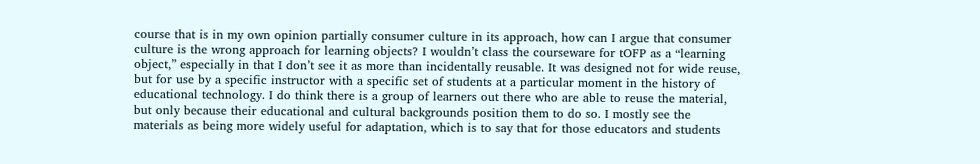course that is in my own opinion partially consumer culture in its approach, how can I argue that consumer culture is the wrong approach for learning objects? I wouldn’t class the courseware for tOFP as a “learning object,” especially in that I don’t see it as more than incidentally reusable. It was designed not for wide reuse, but for use by a specific instructor with a specific set of students at a particular moment in the history of educational technology. I do think there is a group of learners out there who are able to reuse the material, but only because their educational and cultural backgrounds position them to do so. I mostly see the materials as being more widely useful for adaptation, which is to say that for those educators and students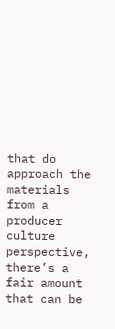that do approach the materials from a producer culture perspective, there’s a fair amount that can be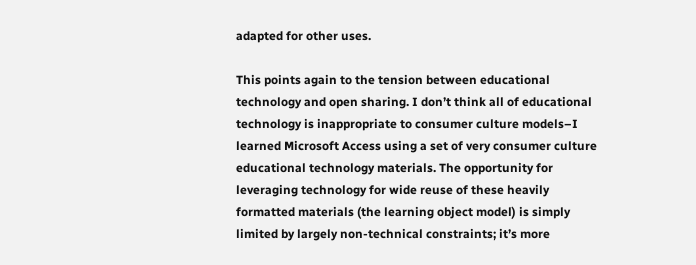adapted for other uses.

This points again to the tension between educational technology and open sharing. I don’t think all of educational technology is inappropriate to consumer culture models–I learned Microsoft Access using a set of very consumer culture educational technology materials. The opportunity for leveraging technology for wide reuse of these heavily formatted materials (the learning object model) is simply limited by largely non-technical constraints; it’s more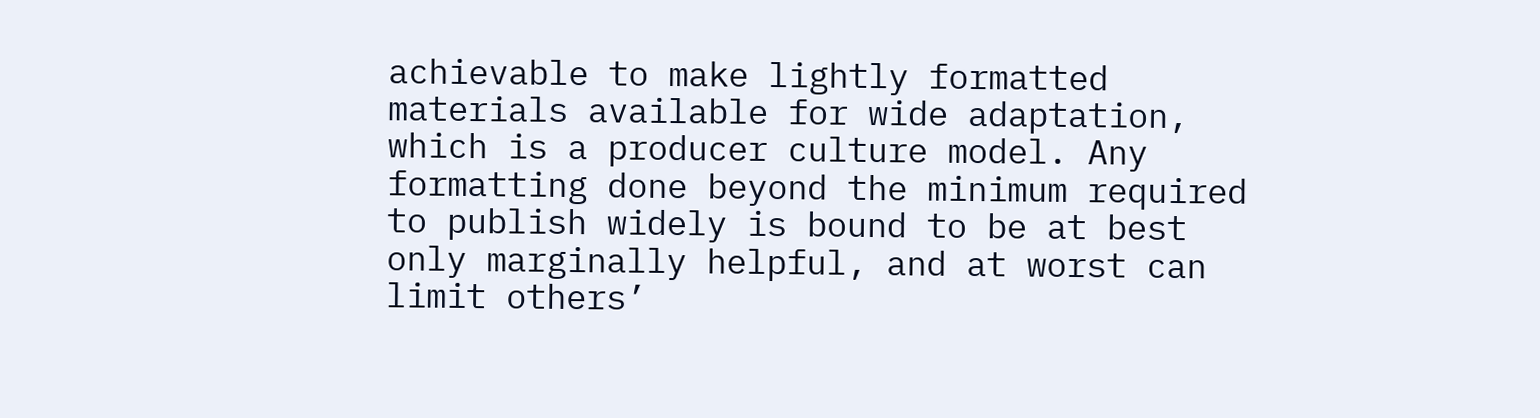achievable to make lightly formatted materials available for wide adaptation, which is a producer culture model. Any formatting done beyond the minimum required to publish widely is bound to be at best only marginally helpful, and at worst can limit others’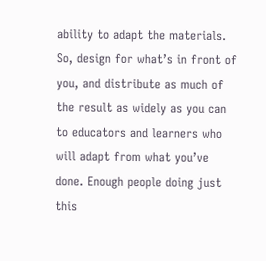ability to adapt the materials. So, design for what’s in front of you, and distribute as much of the result as widely as you can to educators and learners who will adapt from what you’ve done. Enough people doing just this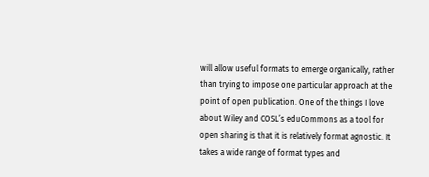will allow useful formats to emerge organically, rather than trying to impose one particular approach at the point of open publication. One of the things I love about Wiley and COSL’s eduCommons as a tool for open sharing is that it is relatively format agnostic. It takes a wide range of format types and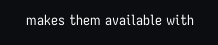makes them available with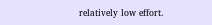relatively low effort.